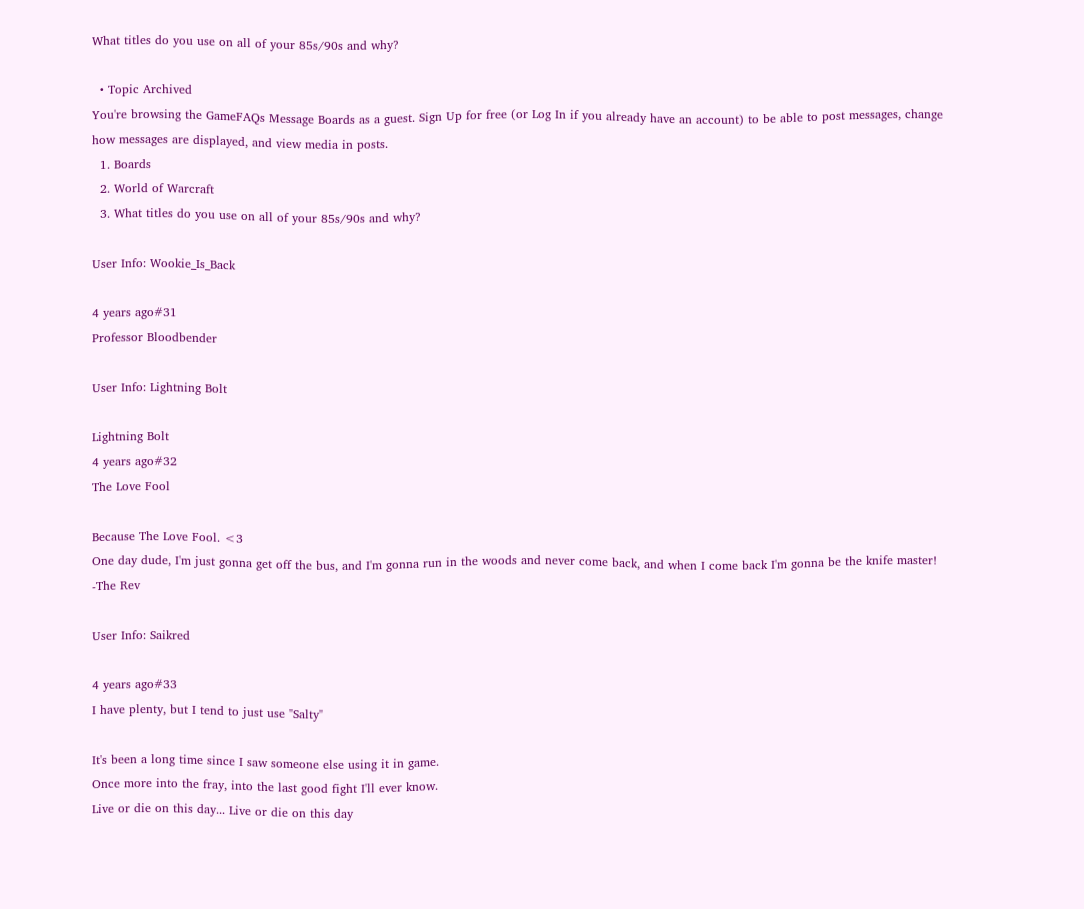What titles do you use on all of your 85s/90s and why?

  • Topic Archived
You're browsing the GameFAQs Message Boards as a guest. Sign Up for free (or Log In if you already have an account) to be able to post messages, change how messages are displayed, and view media in posts.
  1. Boards
  2. World of Warcraft
  3. What titles do you use on all of your 85s/90s and why?

User Info: Wookie_Is_Back

4 years ago#31
Professor Bloodbender

User Info: Lightning Bolt

Lightning Bolt
4 years ago#32
The Love Fool

Because The Love Fool. <3
One day dude, I'm just gonna get off the bus, and I'm gonna run in the woods and never come back, and when I come back I'm gonna be the knife master!
-The Rev

User Info: Saikred

4 years ago#33
I have plenty, but I tend to just use "Salty"

It's been a long time since I saw someone else using it in game.
Once more into the fray, into the last good fight I'll ever know.
Live or die on this day... Live or die on this day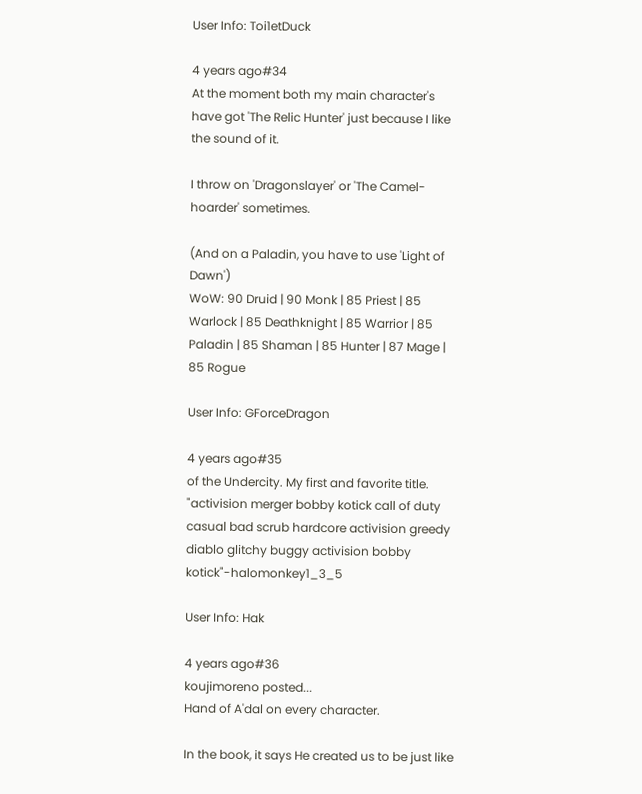User Info: Toi1etDuck

4 years ago#34
At the moment both my main character's have got 'The Relic Hunter' just because I like the sound of it.

I throw on 'Dragonslayer' or 'The Camel-hoarder' sometimes.

(And on a Paladin, you have to use 'Light of Dawn')
WoW: 90 Druid | 90 Monk | 85 Priest | 85 Warlock | 85 Deathknight | 85 Warrior | 85 Paladin | 85 Shaman | 85 Hunter | 87 Mage | 85 Rogue

User Info: GForceDragon

4 years ago#35
of the Undercity. My first and favorite title.
"activision merger bobby kotick call of duty casual bad scrub hardcore activision greedy diablo glitchy buggy activision bobby kotick"-halomonkey1_3_5

User Info: Hak

4 years ago#36
koujimoreno posted...
Hand of A'dal on every character.

In the book, it says He created us to be just like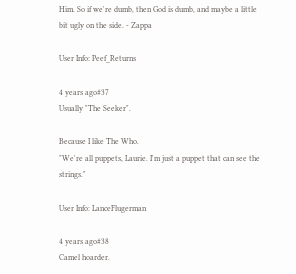Him. So if we're dumb, then God is dumb, and maybe a little bit ugly on the side. - Zappa

User Info: Peef_Returns

4 years ago#37
Usually "The Seeker".

Because I like The Who.
"We're all puppets, Laurie. I'm just a puppet that can see the strings."

User Info: LanceFlugerman

4 years ago#38
Camel hoarder.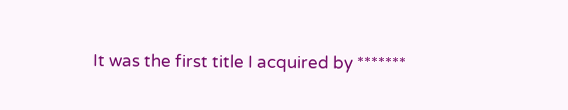It was the first title I acquired by *******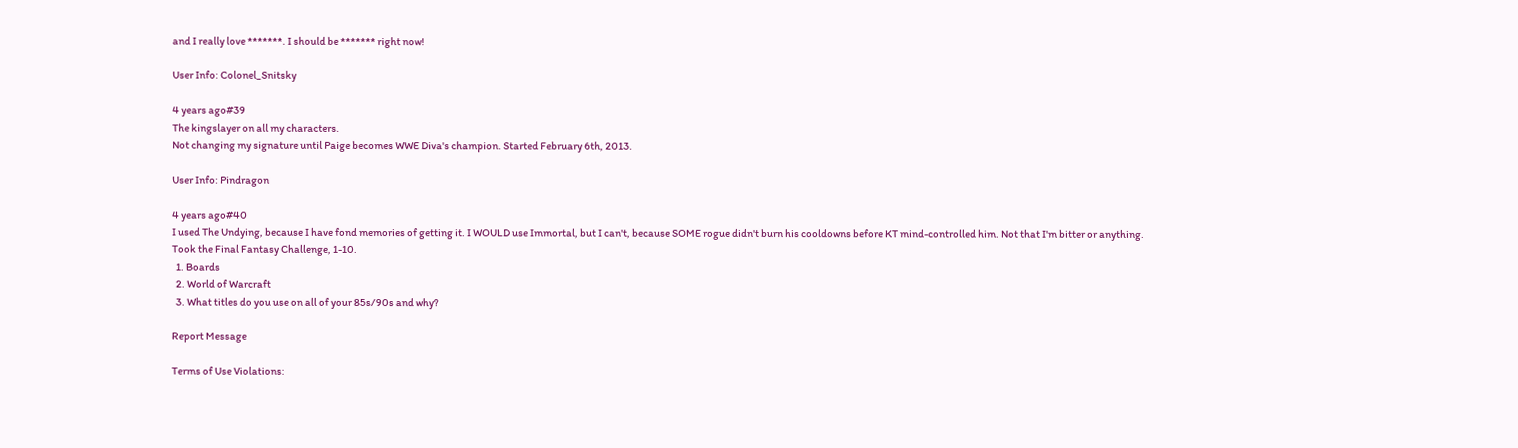and I really love *******. I should be ******* right now!

User Info: Colonel_Snitsky

4 years ago#39
The kingslayer on all my characters.
Not changing my signature until Paige becomes WWE Diva's champion. Started February 6th, 2013.

User Info: Pindragon

4 years ago#40
I used The Undying, because I have fond memories of getting it. I WOULD use Immortal, but I can't, because SOME rogue didn't burn his cooldowns before KT mind-controlled him. Not that I'm bitter or anything.
Took the Final Fantasy Challenge, 1-10.
  1. Boards
  2. World of Warcraft
  3. What titles do you use on all of your 85s/90s and why?

Report Message

Terms of Use Violations: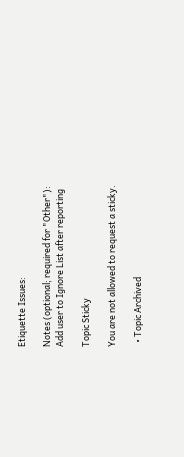Etiquette Issues:

Notes (optional; required for "Other"):
Add user to Ignore List after reporting

Topic Sticky

You are not allowed to request a sticky.

  • Topic Archived